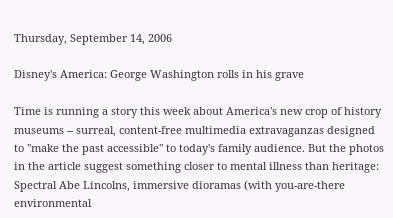Thursday, September 14, 2006

Disney's America: George Washington rolls in his grave

Time is running a story this week about America's new crop of history museums -- surreal, content-free multimedia extravaganzas designed to "make the past accessible" to today's family audience. But the photos in the article suggest something closer to mental illness than heritage: Spectral Abe Lincolns, immersive dioramas (with you-are-there environmental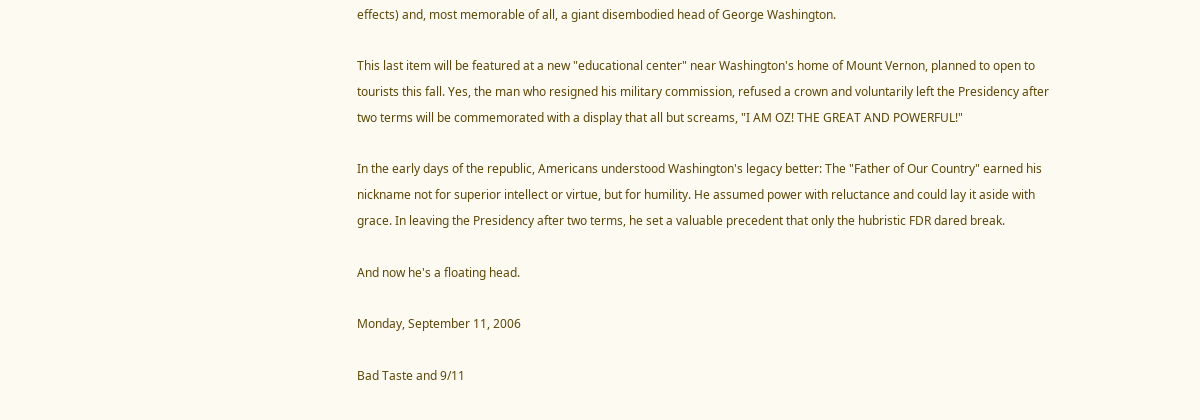effects) and, most memorable of all, a giant disembodied head of George Washington.

This last item will be featured at a new "educational center" near Washington's home of Mount Vernon, planned to open to tourists this fall. Yes, the man who resigned his military commission, refused a crown and voluntarily left the Presidency after two terms will be commemorated with a display that all but screams, "I AM OZ! THE GREAT AND POWERFUL!"

In the early days of the republic, Americans understood Washington's legacy better: The "Father of Our Country" earned his nickname not for superior intellect or virtue, but for humility. He assumed power with reluctance and could lay it aside with grace. In leaving the Presidency after two terms, he set a valuable precedent that only the hubristic FDR dared break.

And now he's a floating head.

Monday, September 11, 2006

Bad Taste and 9/11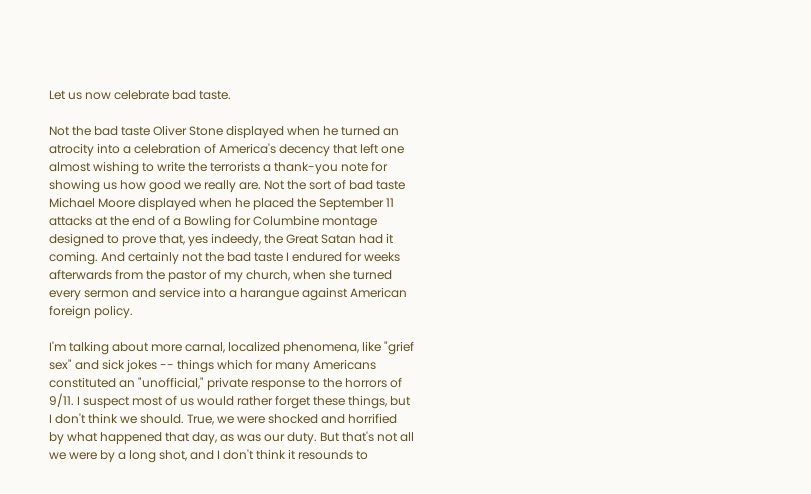Let us now celebrate bad taste.

Not the bad taste Oliver Stone displayed when he turned an atrocity into a celebration of America's decency that left one almost wishing to write the terrorists a thank-you note for showing us how good we really are. Not the sort of bad taste Michael Moore displayed when he placed the September 11 attacks at the end of a Bowling for Columbine montage designed to prove that, yes indeedy, the Great Satan had it coming. And certainly not the bad taste I endured for weeks afterwards from the pastor of my church, when she turned every sermon and service into a harangue against American foreign policy.

I'm talking about more carnal, localized phenomena, like "grief sex" and sick jokes -- things which for many Americans constituted an "unofficial," private response to the horrors of 9/11. I suspect most of us would rather forget these things, but I don't think we should. True, we were shocked and horrified by what happened that day, as was our duty. But that's not all we were by a long shot, and I don't think it resounds to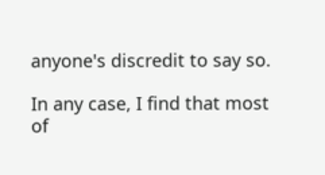anyone's discredit to say so.

In any case, I find that most of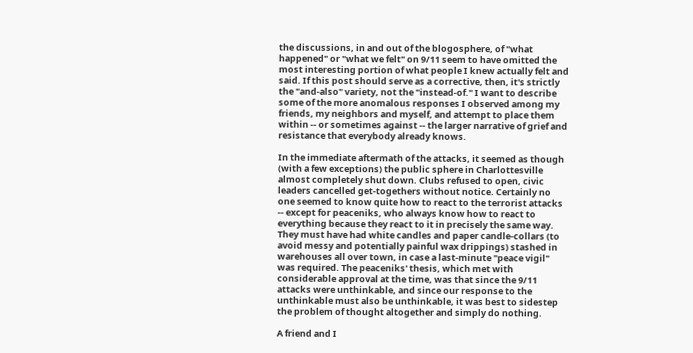the discussions, in and out of the blogosphere, of "what happened" or "what we felt" on 9/11 seem to have omitted the most interesting portion of what people I knew actually felt and said. If this post should serve as a corrective, then, it's strictly the "and-also" variety, not the "instead-of." I want to describe some of the more anomalous responses I observed among my friends, my neighbors and myself, and attempt to place them within -- or sometimes against -- the larger narrative of grief and resistance that everybody already knows.

In the immediate aftermath of the attacks, it seemed as though (with a few exceptions) the public sphere in Charlottesville almost completely shut down. Clubs refused to open, civic leaders cancelled get-togethers without notice. Certainly no one seemed to know quite how to react to the terrorist attacks -- except for peaceniks, who always know how to react to everything because they react to it in precisely the same way. They must have had white candles and paper candle-collars (to avoid messy and potentially painful wax drippings) stashed in warehouses all over town, in case a last-minute "peace vigil" was required. The peaceniks' thesis, which met with considerable approval at the time, was that since the 9/11 attacks were unthinkable, and since our response to the unthinkable must also be unthinkable, it was best to sidestep the problem of thought altogether and simply do nothing.

A friend and I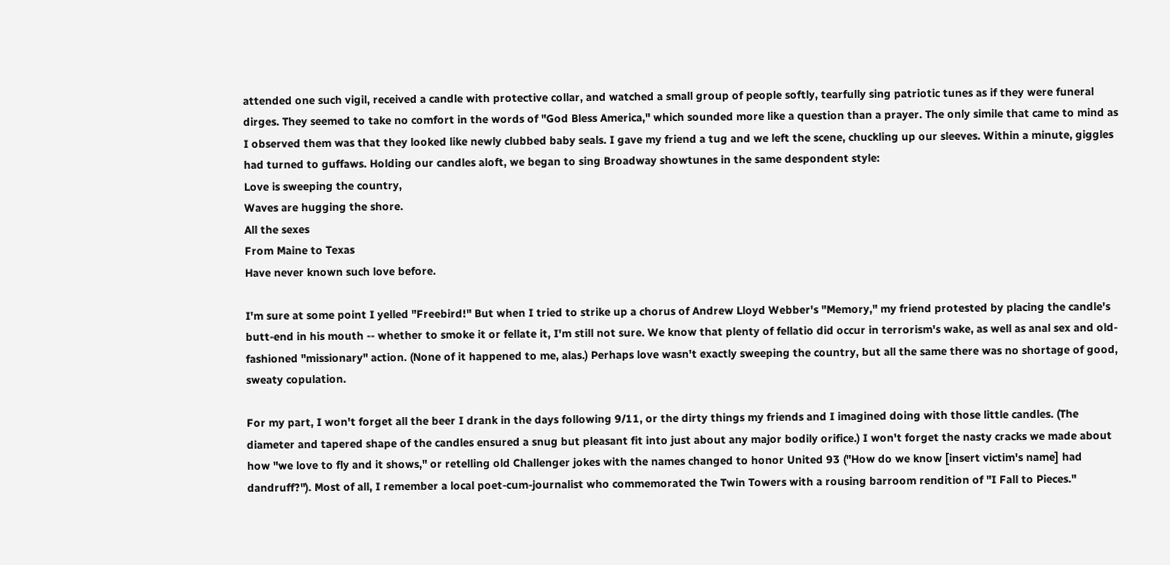attended one such vigil, received a candle with protective collar, and watched a small group of people softly, tearfully sing patriotic tunes as if they were funeral dirges. They seemed to take no comfort in the words of "God Bless America," which sounded more like a question than a prayer. The only simile that came to mind as I observed them was that they looked like newly clubbed baby seals. I gave my friend a tug and we left the scene, chuckling up our sleeves. Within a minute, giggles had turned to guffaws. Holding our candles aloft, we began to sing Broadway showtunes in the same despondent style:
Love is sweeping the country,
Waves are hugging the shore.
All the sexes
From Maine to Texas
Have never known such love before.

I'm sure at some point I yelled "Freebird!" But when I tried to strike up a chorus of Andrew Lloyd Webber's "Memory," my friend protested by placing the candle's butt-end in his mouth -- whether to smoke it or fellate it, I'm still not sure. We know that plenty of fellatio did occur in terrorism's wake, as well as anal sex and old-fashioned "missionary" action. (None of it happened to me, alas.) Perhaps love wasn't exactly sweeping the country, but all the same there was no shortage of good, sweaty copulation.

For my part, I won't forget all the beer I drank in the days following 9/11, or the dirty things my friends and I imagined doing with those little candles. (The diameter and tapered shape of the candles ensured a snug but pleasant fit into just about any major bodily orifice.) I won't forget the nasty cracks we made about how "we love to fly and it shows," or retelling old Challenger jokes with the names changed to honor United 93 ("How do we know [insert victim's name] had dandruff?"). Most of all, I remember a local poet-cum-journalist who commemorated the Twin Towers with a rousing barroom rendition of "I Fall to Pieces."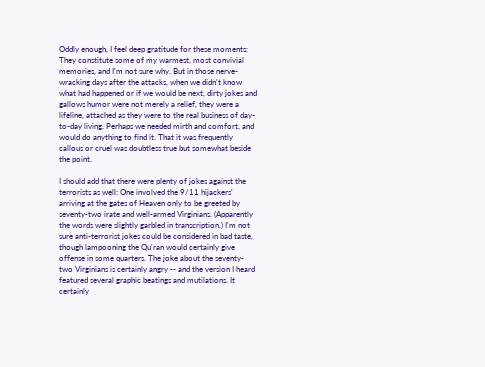Oddly enough, I feel deep gratitude for these moments: They constitute some of my warmest, most convivial memories, and I'm not sure why. But in those nerve-wracking days after the attacks, when we didn't know what had happened or if we would be next, dirty jokes and gallows humor were not merely a relief, they were a lifeline, attached as they were to the real business of day-to-day living. Perhaps we needed mirth and comfort, and would do anything to find it. That it was frequently callous or cruel was doubtless true but somewhat beside the point.

I should add that there were plenty of jokes against the terrorists as well: One involved the 9/11 hijackers' arriving at the gates of Heaven only to be greeted by seventy-two irate and well-armed Virginians. (Apparently the words were slightly garbled in transcription.) I'm not sure anti-terrorist jokes could be considered in bad taste, though lampooning the Qu'ran would certainly give offense in some quarters. The joke about the seventy-two Virginians is certainly angry -- and the version I heard featured several graphic beatings and mutilations. It certainly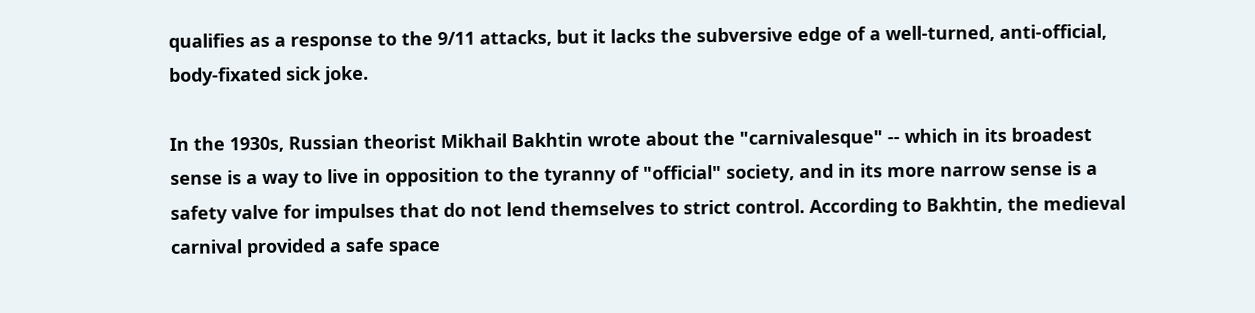qualifies as a response to the 9/11 attacks, but it lacks the subversive edge of a well-turned, anti-official, body-fixated sick joke.

In the 1930s, Russian theorist Mikhail Bakhtin wrote about the "carnivalesque" -- which in its broadest sense is a way to live in opposition to the tyranny of "official" society, and in its more narrow sense is a safety valve for impulses that do not lend themselves to strict control. According to Bakhtin, the medieval carnival provided a safe space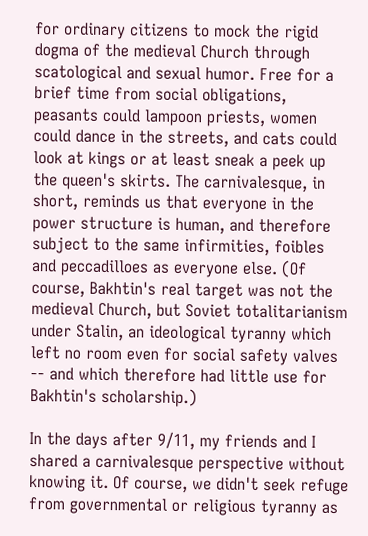for ordinary citizens to mock the rigid dogma of the medieval Church through scatological and sexual humor. Free for a brief time from social obligations, peasants could lampoon priests, women could dance in the streets, and cats could look at kings or at least sneak a peek up the queen's skirts. The carnivalesque, in short, reminds us that everyone in the power structure is human, and therefore subject to the same infirmities, foibles and peccadilloes as everyone else. (Of course, Bakhtin's real target was not the medieval Church, but Soviet totalitarianism under Stalin, an ideological tyranny which left no room even for social safety valves -- and which therefore had little use for Bakhtin's scholarship.)

In the days after 9/11, my friends and I shared a carnivalesque perspective without knowing it. Of course, we didn't seek refuge from governmental or religious tyranny as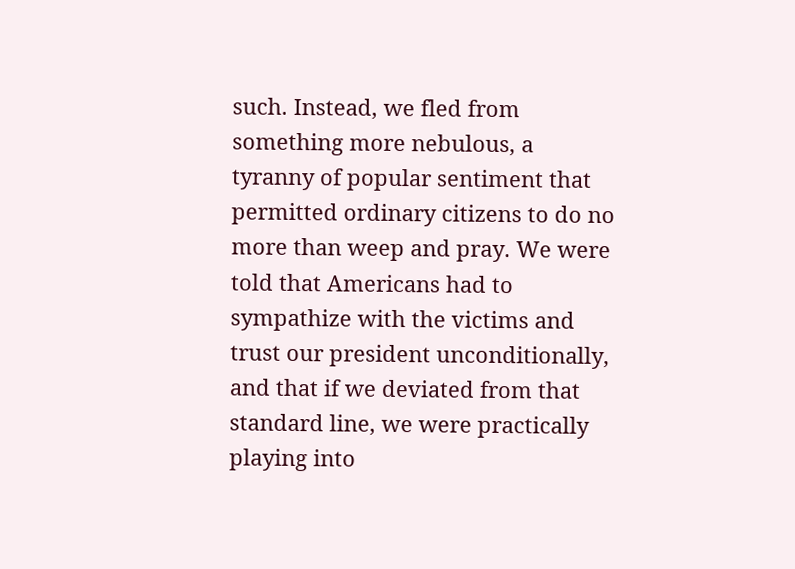such. Instead, we fled from something more nebulous, a tyranny of popular sentiment that permitted ordinary citizens to do no more than weep and pray. We were told that Americans had to sympathize with the victims and trust our president unconditionally, and that if we deviated from that standard line, we were practically playing into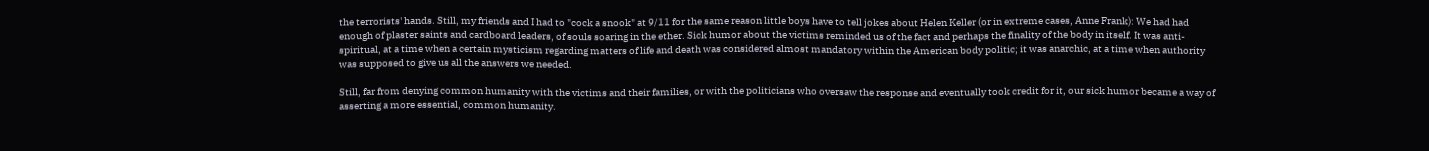the terrorists' hands. Still, my friends and I had to "cock a snook" at 9/11 for the same reason little boys have to tell jokes about Helen Keller (or in extreme cases, Anne Frank): We had had enough of plaster saints and cardboard leaders, of souls soaring in the ether. Sick humor about the victims reminded us of the fact and perhaps the finality of the body in itself. It was anti-spiritual, at a time when a certain mysticism regarding matters of life and death was considered almost mandatory within the American body politic; it was anarchic, at a time when authority was supposed to give us all the answers we needed.

Still, far from denying common humanity with the victims and their families, or with the politicians who oversaw the response and eventually took credit for it, our sick humor became a way of asserting a more essential, common humanity.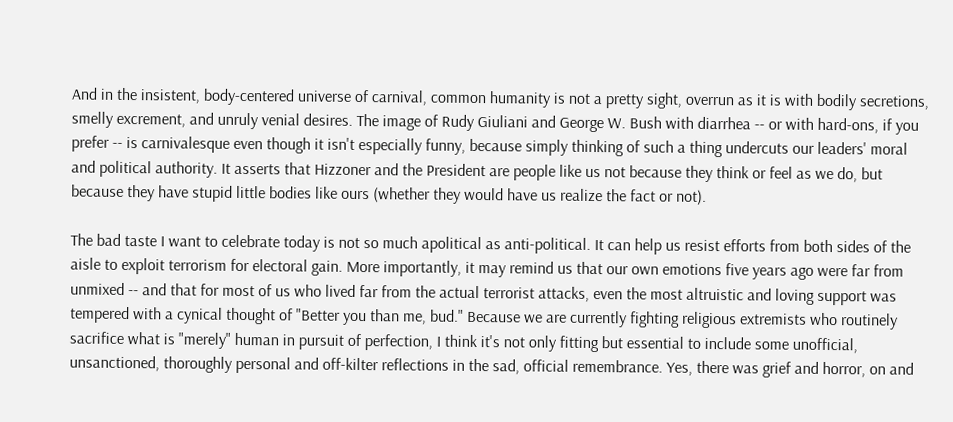And in the insistent, body-centered universe of carnival, common humanity is not a pretty sight, overrun as it is with bodily secretions, smelly excrement, and unruly venial desires. The image of Rudy Giuliani and George W. Bush with diarrhea -- or with hard-ons, if you prefer -- is carnivalesque even though it isn't especially funny, because simply thinking of such a thing undercuts our leaders' moral and political authority. It asserts that Hizzoner and the President are people like us not because they think or feel as we do, but because they have stupid little bodies like ours (whether they would have us realize the fact or not).

The bad taste I want to celebrate today is not so much apolitical as anti-political. It can help us resist efforts from both sides of the aisle to exploit terrorism for electoral gain. More importantly, it may remind us that our own emotions five years ago were far from unmixed -- and that for most of us who lived far from the actual terrorist attacks, even the most altruistic and loving support was tempered with a cynical thought of "Better you than me, bud." Because we are currently fighting religious extremists who routinely sacrifice what is "merely" human in pursuit of perfection, I think it's not only fitting but essential to include some unofficial, unsanctioned, thoroughly personal and off-kilter reflections in the sad, official remembrance. Yes, there was grief and horror, on and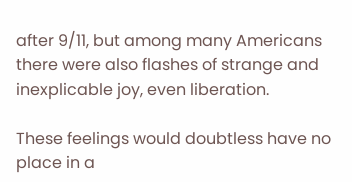after 9/11, but among many Americans there were also flashes of strange and inexplicable joy, even liberation.

These feelings would doubtless have no place in a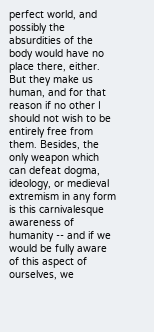perfect world, and possibly the absurdities of the body would have no place there, either. But they make us human, and for that reason if no other I should not wish to be entirely free from them. Besides, the only weapon which can defeat dogma, ideology, or medieval extremism in any form is this carnivalesque awareness of humanity -- and if we would be fully aware of this aspect of ourselves, we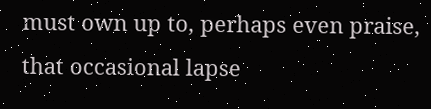must own up to, perhaps even praise, that occasional lapse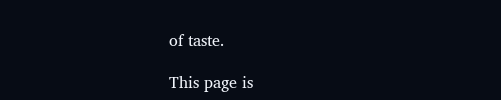of taste.

This page is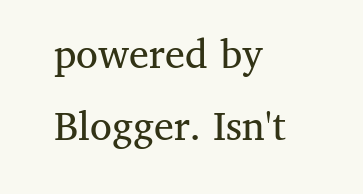powered by Blogger. Isn't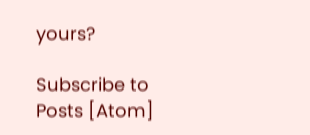yours?

Subscribe to Posts [Atom]